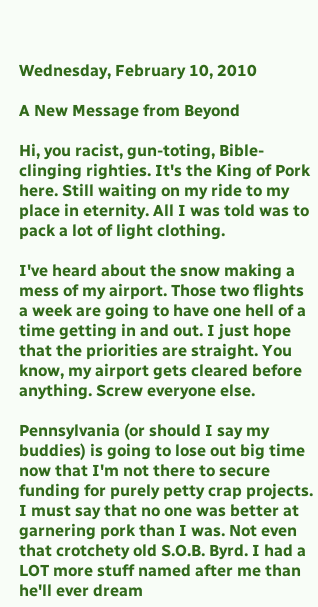Wednesday, February 10, 2010

A New Message from Beyond

Hi, you racist, gun-toting, Bible-clinging righties. It's the King of Pork here. Still waiting on my ride to my place in eternity. All I was told was to pack a lot of light clothing.

I've heard about the snow making a mess of my airport. Those two flights a week are going to have one hell of a time getting in and out. I just hope that the priorities are straight. You know, my airport gets cleared before anything. Screw everyone else.

Pennsylvania (or should I say my buddies) is going to lose out big time now that I'm not there to secure funding for purely petty crap projects. I must say that no one was better at garnering pork than I was. Not even that crotchety old S.O.B. Byrd. I had a LOT more stuff named after me than he'll ever dream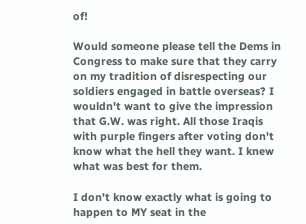of!

Would someone please tell the Dems in Congress to make sure that they carry on my tradition of disrespecting our soldiers engaged in battle overseas? I wouldn't want to give the impression that G.W. was right. All those Iraqis with purple fingers after voting don't know what the hell they want. I knew what was best for them.

I don't know exactly what is going to happen to MY seat in the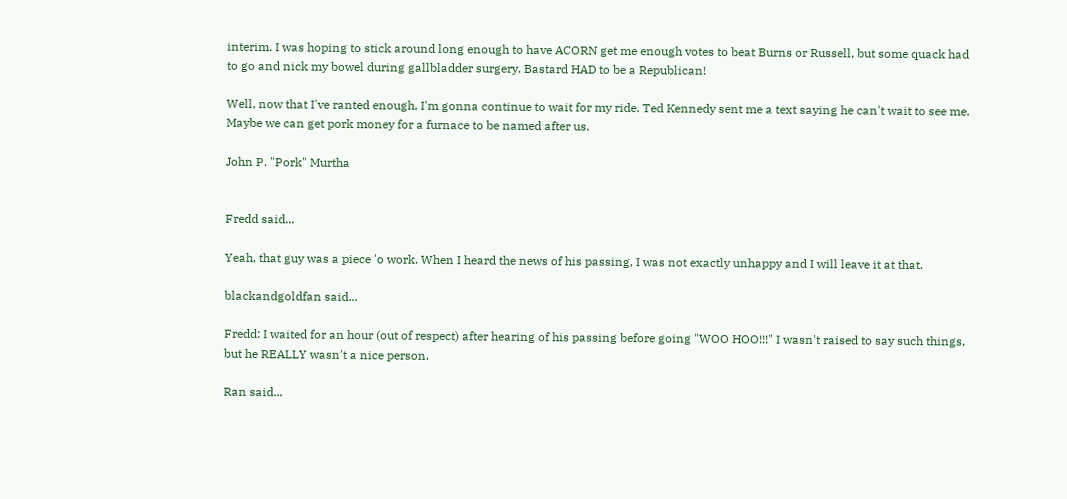interim. I was hoping to stick around long enough to have ACORN get me enough votes to beat Burns or Russell, but some quack had to go and nick my bowel during gallbladder surgery. Bastard HAD to be a Republican!

Well, now that I've ranted enough, I'm gonna continue to wait for my ride. Ted Kennedy sent me a text saying he can't wait to see me. Maybe we can get pork money for a furnace to be named after us.

John P. "Pork" Murtha


Fredd said...

Yeah, that guy was a piece 'o work. When I heard the news of his passing, I was not exactly unhappy and I will leave it at that.

blackandgoldfan said...

Fredd: I waited for an hour (out of respect) after hearing of his passing before going "WOO HOO!!!" I wasn't raised to say such things, but he REALLY wasn't a nice person.

Ran said...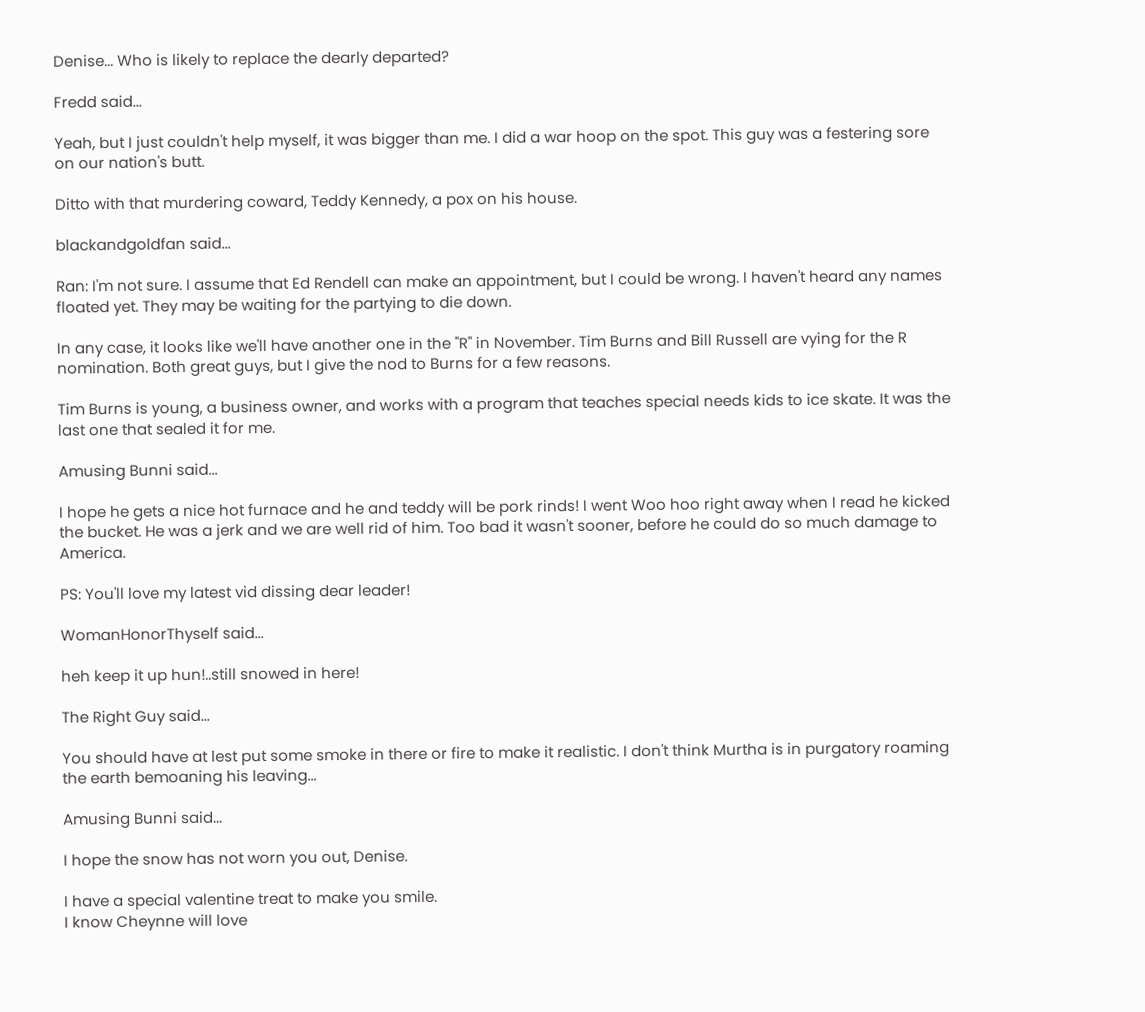Denise... Who is likely to replace the dearly departed?

Fredd said...

Yeah, but I just couldn't help myself, it was bigger than me. I did a war hoop on the spot. This guy was a festering sore on our nation's butt.

Ditto with that murdering coward, Teddy Kennedy, a pox on his house.

blackandgoldfan said...

Ran: I'm not sure. I assume that Ed Rendell can make an appointment, but I could be wrong. I haven't heard any names floated yet. They may be waiting for the partying to die down.

In any case, it looks like we'll have another one in the "R" in November. Tim Burns and Bill Russell are vying for the R nomination. Both great guys, but I give the nod to Burns for a few reasons.

Tim Burns is young, a business owner, and works with a program that teaches special needs kids to ice skate. It was the last one that sealed it for me.

Amusing Bunni said...

I hope he gets a nice hot furnace and he and teddy will be pork rinds! I went Woo hoo right away when I read he kicked the bucket. He was a jerk and we are well rid of him. Too bad it wasn't sooner, before he could do so much damage to America.

PS: You'll love my latest vid dissing dear leader!

WomanHonorThyself said...

heh keep it up hun!..still snowed in here!

The Right Guy said...

You should have at lest put some smoke in there or fire to make it realistic. I don't think Murtha is in purgatory roaming the earth bemoaning his leaving...

Amusing Bunni said...

I hope the snow has not worn you out, Denise.

I have a special valentine treat to make you smile.
I know Cheynne will love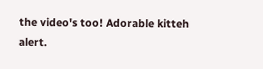the video's too! Adorable kitteh alert.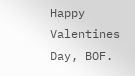Happy Valentines Day, BOF.